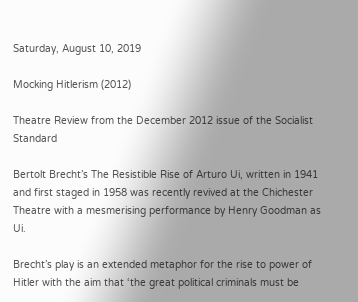Saturday, August 10, 2019

Mocking Hitlerism (2012)

Theatre Review from the December 2012 issue of the Socialist Standard

Bertolt Brecht’s The Resistible Rise of Arturo Ui, written in 1941 and first staged in 1958 was recently revived at the Chichester Theatre with a mesmerising performance by Henry Goodman as Ui.

Brecht’s play is an extended metaphor for the rise to power of Hitler with the aim that ‘the great political criminals must be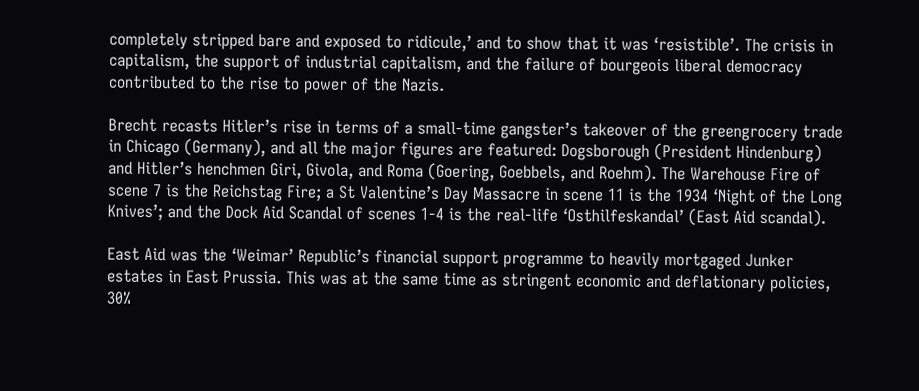completely stripped bare and exposed to ridicule,’ and to show that it was ‘resistible’. The crisis in capitalism, the support of industrial capitalism, and the failure of bourgeois liberal democracy contributed to the rise to power of the Nazis.

Brecht recasts Hitler’s rise in terms of a small-time gangster’s takeover of the greengrocery trade in Chicago (Germany), and all the major figures are featured: Dogsborough (President Hindenburg) and Hitler’s henchmen Giri, Givola, and Roma (Goering, Goebbels, and Roehm). The Warehouse Fire of scene 7 is the Reichstag Fire; a St Valentine’s Day Massacre in scene 11 is the 1934 ‘Night of the Long Knives’; and the Dock Aid Scandal of scenes 1-4 is the real-life ‘Osthilfeskandal’ (East Aid scandal).

East Aid was the ‘Weimar’ Republic’s financial support programme to heavily mortgaged Junker estates in East Prussia. This was at the same time as stringent economic and deflationary policies, 30%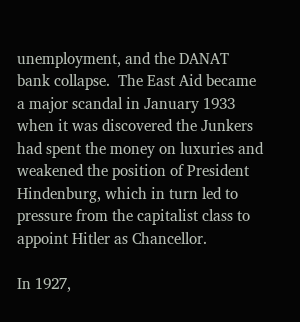unemployment, and the DANAT bank collapse.  The East Aid became a major scandal in January 1933 when it was discovered the Junkers had spent the money on luxuries and weakened the position of President Hindenburg, which in turn led to pressure from the capitalist class to appoint Hitler as Chancellor.

In 1927,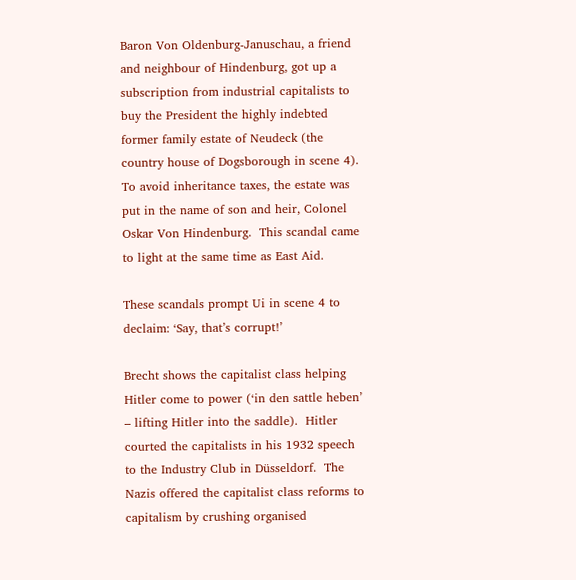Baron Von Oldenburg-Januschau, a friend and neighbour of Hindenburg, got up a subscription from industrial capitalists to buy the President the highly indebted former family estate of Neudeck (the country house of Dogsborough in scene 4).  To avoid inheritance taxes, the estate was put in the name of son and heir, Colonel Oskar Von Hindenburg.  This scandal came to light at the same time as East Aid.

These scandals prompt Ui in scene 4 to declaim: ‘Say, that’s corrupt!’

Brecht shows the capitalist class helping Hitler come to power (‘in den sattle heben’ – lifting Hitler into the saddle).  Hitler courted the capitalists in his 1932 speech to the Industry Club in Düsseldorf.  The Nazis offered the capitalist class reforms to capitalism by crushing organised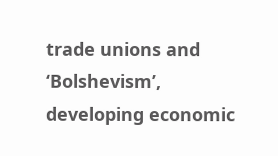trade unions and ‘Bolshevism’, developing economic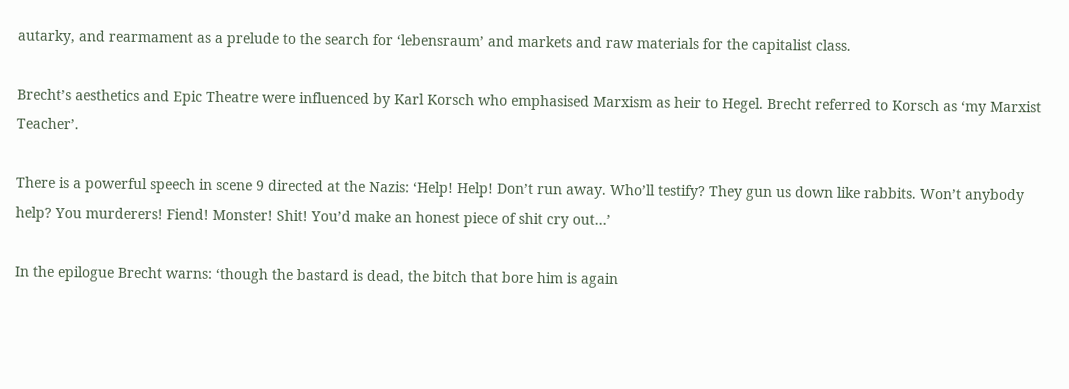autarky, and rearmament as a prelude to the search for ‘lebensraum’ and markets and raw materials for the capitalist class.

Brecht’s aesthetics and Epic Theatre were influenced by Karl Korsch who emphasised Marxism as heir to Hegel. Brecht referred to Korsch as ‘my Marxist Teacher’.

There is a powerful speech in scene 9 directed at the Nazis: ‘Help! Help! Don’t run away. Who’ll testify? They gun us down like rabbits. Won’t anybody help? You murderers! Fiend! Monster! Shit! You’d make an honest piece of shit cry out…’

In the epilogue Brecht warns: ‘though the bastard is dead, the bitch that bore him is again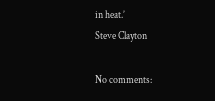in heat.’
Steve Clayton

No comments: